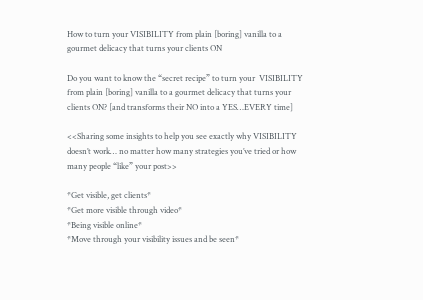How to turn your VISIBILITY from plain [boring] vanilla to a gourmet delicacy that turns your clients ON

Do you want to know the “secret recipe” to turn your  VISIBILITY from plain [boring] vanilla to a gourmet delicacy that turns your clients ON? [and transforms their NO into a YES…EVERY time]

<<Sharing some insights to help you see exactly why VISIBILITY doesn’t work… no matter how many strategies you’ve tried or how many people “like” your post>>

*Get visible, get clients*
*Get more visible through video*
*Being visible online*
*Move through your visibility issues and be seen*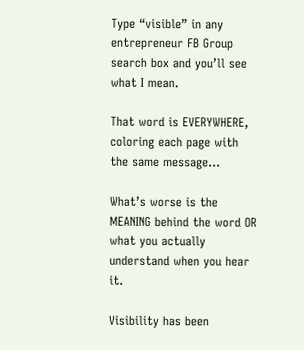Type “visible” in any entrepreneur FB Group search box and you’ll see what I mean.

That word is EVERYWHERE, coloring each page with the same message…

What’s worse is the MEANING behind the word OR what you actually understand when you hear it.

Visibility has been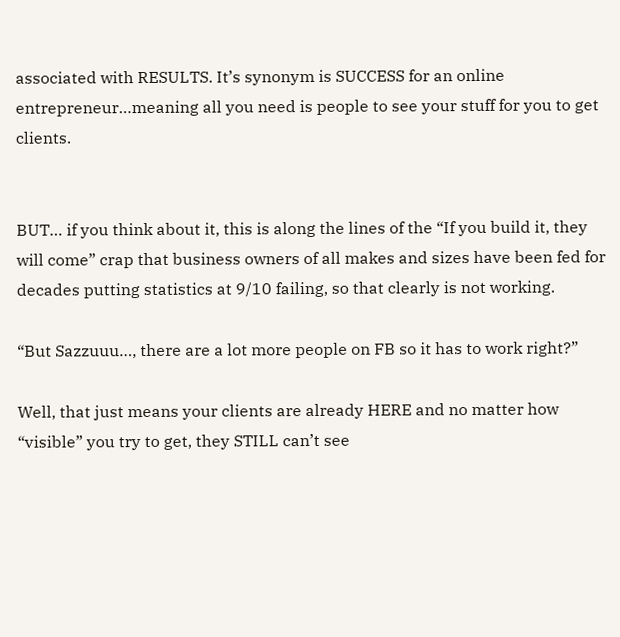associated with RESULTS. It’s synonym is SUCCESS for an online entrepreneur…meaning all you need is people to see your stuff for you to get clients.


BUT… if you think about it, this is along the lines of the “If you build it, they will come” crap that business owners of all makes and sizes have been fed for decades putting statistics at 9/10 failing, so that clearly is not working.

“But Sazzuuu…, there are a lot more people on FB so it has to work right?”

Well, that just means your clients are already HERE and no matter how “visible” you try to get, they STILL can’t see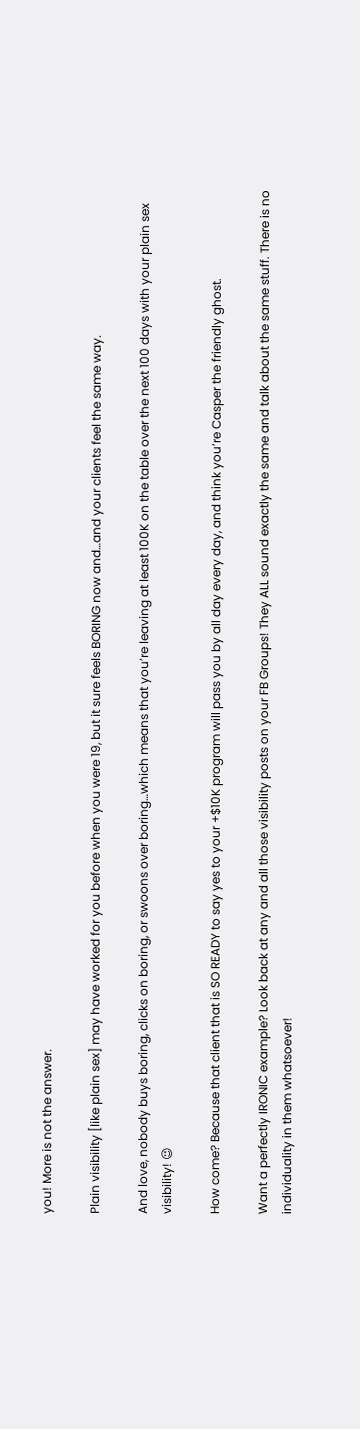you! More is not the answer.

Plain visibility [like plain sex] may have worked for you before when you were 19, but it sure feels BORING now and…and your clients feel the same way.

And love, nobody buys boring, clicks on boring, or swoons over boring…which means that you’re leaving at least 100K on the table over the next 100 days with your plain sex visibility! 😉

How come? Because that client that is SO READY to say yes to your +$10K program will pass you by all day every day, and think you’re Casper the friendly ghost.

Want a perfectly IRONIC example? Look back at any and all those visibility posts on your FB Groups! They ALL sound exactly the same and talk about the same stuff. There is no individuality in them whatsoever!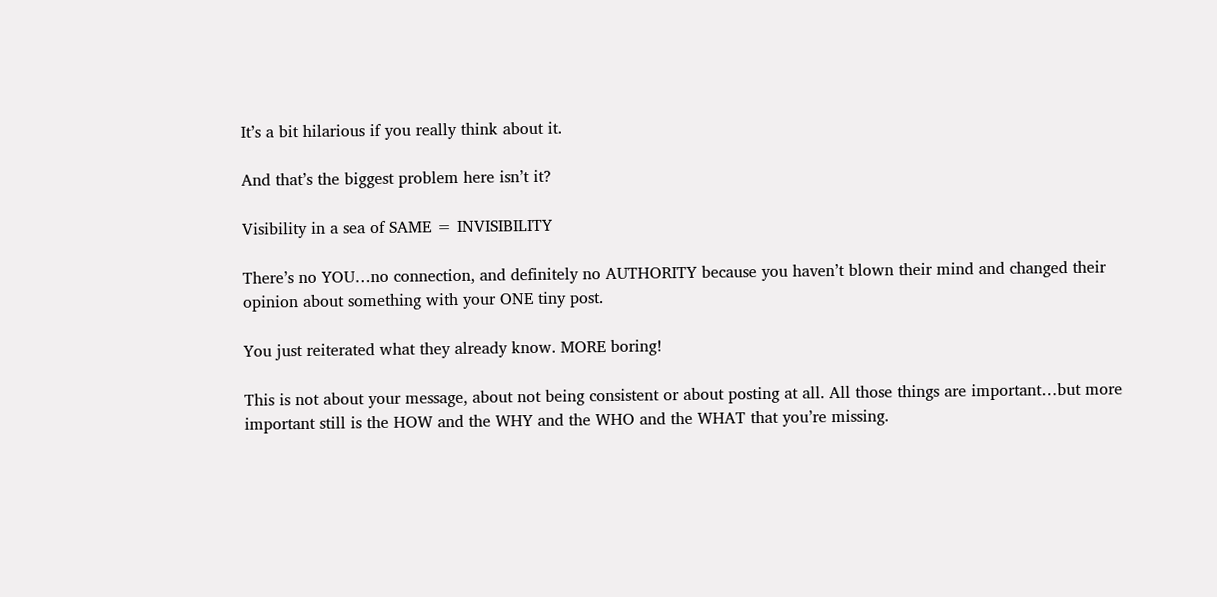It’s a bit hilarious if you really think about it.

And that’s the biggest problem here isn’t it?

Visibility in a sea of SAME = INVISIBILITY

There’s no YOU…no connection, and definitely no AUTHORITY because you haven’t blown their mind and changed their opinion about something with your ONE tiny post.

You just reiterated what they already know. MORE boring!

This is not about your message, about not being consistent or about posting at all. All those things are important…but more important still is the HOW and the WHY and the WHO and the WHAT that you’re missing.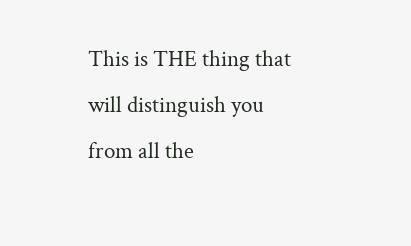This is THE thing that will distinguish you from all the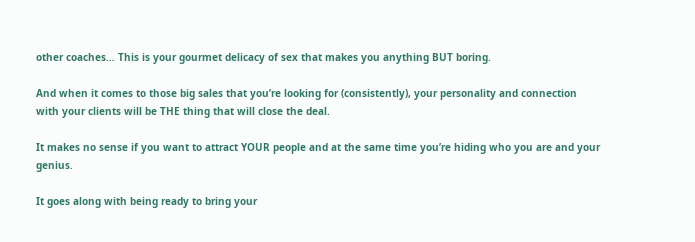other coaches… This is your gourmet delicacy of sex that makes you anything BUT boring.

And when it comes to those big sales that you’re looking for (consistently), your personality and connection with your clients will be THE thing that will close the deal.

It makes no sense if you want to attract YOUR people and at the same time you’re hiding who you are and your genius.

It goes along with being ready to bring your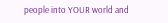people into YOUR world and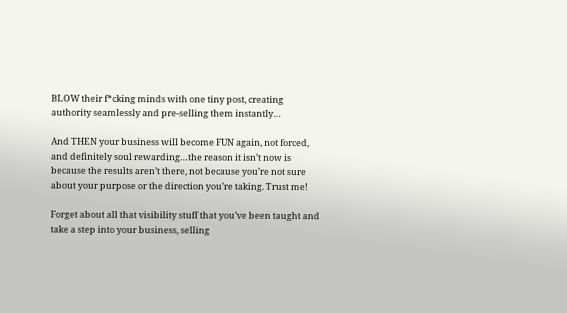BLOW their f*cking minds with one tiny post, creating authority seamlessly and pre-selling them instantly…

And THEN your business will become FUN again, not forced, and definitely soul rewarding…the reason it isn’t now is because the results aren’t there, not because you’re not sure about your purpose or the direction you’re taking. Trust me!

Forget about all that visibility stuff that you’ve been taught and take a step into your business, selling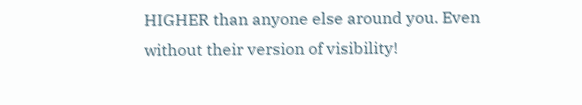HIGHER than anyone else around you. Even without their version of visibility!